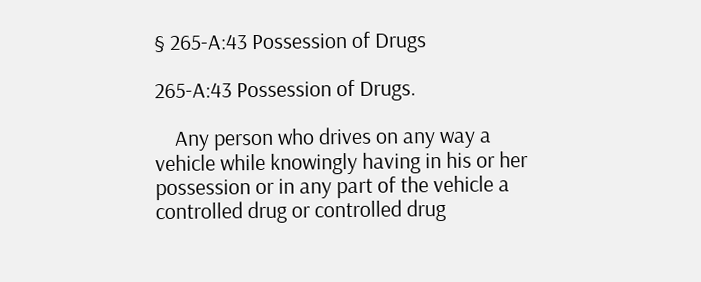§ 265-A:43 Possession of Drugs

265-A:43 Possession of Drugs.

    Any person who drives on any way a vehicle while knowingly having in his or her possession or in any part of the vehicle a controlled drug or controlled drug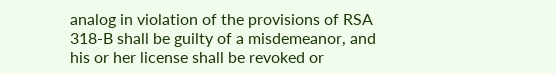analog in violation of the provisions of RSA 318-B shall be guilty of a misdemeanor, and his or her license shall be revoked or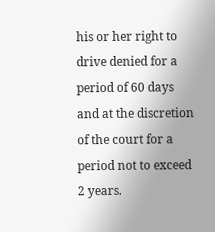his or her right to drive denied for a period of 60 days and at the discretion of the court for a period not to exceed 2 years.